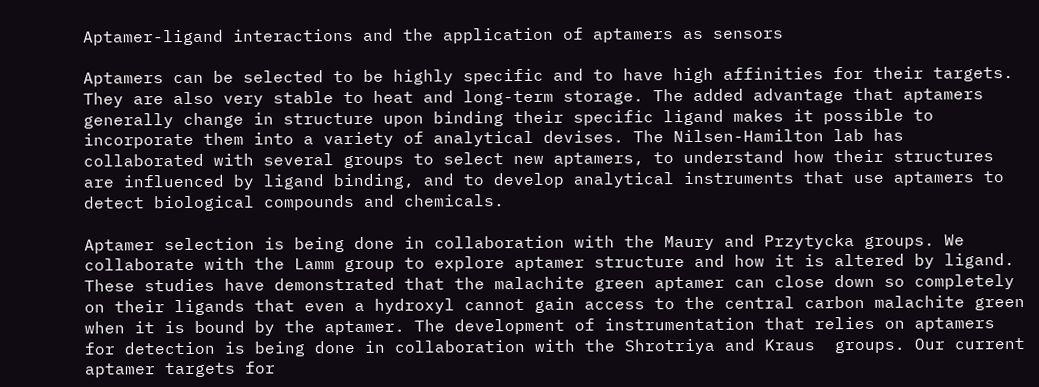Aptamer-ligand interactions and the application of aptamers as sensors

Aptamers can be selected to be highly specific and to have high affinities for their targets. They are also very stable to heat and long-term storage. The added advantage that aptamers generally change in structure upon binding their specific ligand makes it possible to incorporate them into a variety of analytical devises. The Nilsen-Hamilton lab has collaborated with several groups to select new aptamers, to understand how their structures are influenced by ligand binding, and to develop analytical instruments that use aptamers to detect biological compounds and chemicals.

Aptamer selection is being done in collaboration with the Maury and Przytycka groups. We collaborate with the Lamm group to explore aptamer structure and how it is altered by ligand. These studies have demonstrated that the malachite green aptamer can close down so completely on their ligands that even a hydroxyl cannot gain access to the central carbon malachite green when it is bound by the aptamer. The development of instrumentation that relies on aptamers for detection is being done in collaboration with the Shrotriya and Kraus  groups. Our current aptamer targets for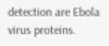detection are Ebola virus proteins.